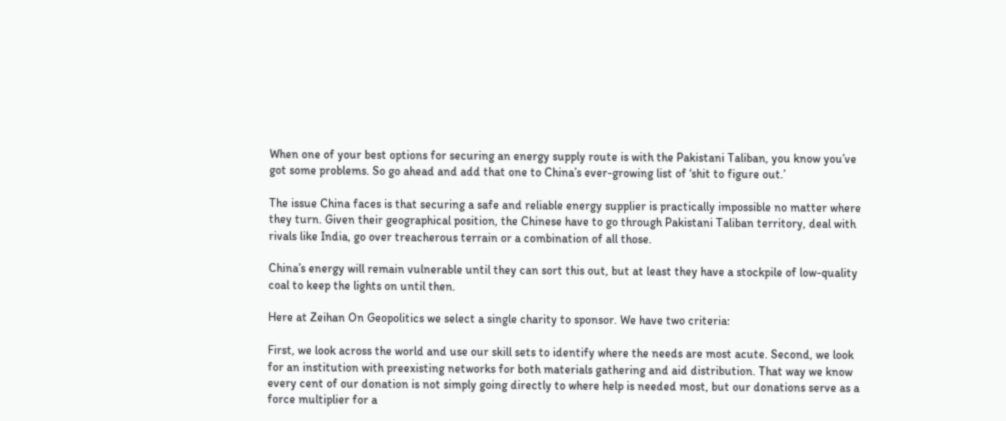When one of your best options for securing an energy supply route is with the Pakistani Taliban, you know you’ve got some problems. So go ahead and add that one to China’s ever-growing list of ‘shit to figure out.’

The issue China faces is that securing a safe and reliable energy supplier is practically impossible no matter where they turn. Given their geographical position, the Chinese have to go through Pakistani Taliban territory, deal with rivals like India, go over treacherous terrain or a combination of all those.

China’s energy will remain vulnerable until they can sort this out, but at least they have a stockpile of low-quality coal to keep the lights on until then.

Here at Zeihan On Geopolitics we select a single charity to sponsor. We have two criteria:

First, we look across the world and use our skill sets to identify where the needs are most acute. Second, we look for an institution with preexisting networks for both materials gathering and aid distribution. That way we know every cent of our donation is not simply going directly to where help is needed most, but our donations serve as a force multiplier for a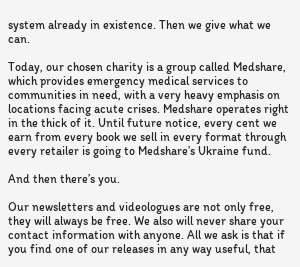system already in existence. Then we give what we can.

Today, our chosen charity is a group called Medshare, which provides emergency medical services to communities in need, with a very heavy emphasis on locations facing acute crises. Medshare operates right in the thick of it. Until future notice, every cent we earn from every book we sell in every format through every retailer is going to Medshare’s Ukraine fund.

And then there’s you.

Our newsletters and videologues are not only free, they will always be free. We also will never share your contact information with anyone. All we ask is that if you find one of our releases in any way useful, that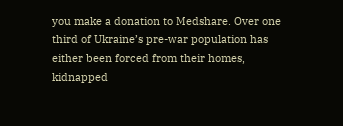you make a donation to Medshare. Over one third of Ukraine’s pre-war population has either been forced from their homes, kidnapped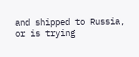and shipped to Russia, or is trying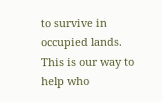to survive in occupied lands. This is our way to help who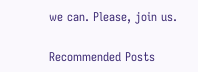we can. Please, join us.

Recommended Posts